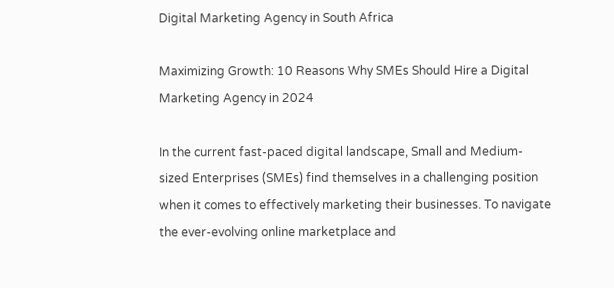Digital Marketing Agency in South Africa

Maximizing Growth: 10 Reasons Why SMEs Should Hire a Digital Marketing Agency in 2024

In the current fast-paced digital landscape, Small and Medium-sized Enterprises (SMEs) find themselves in a challenging position when it comes to effectively marketing their businesses. To navigate the ever-evolving online marketplace and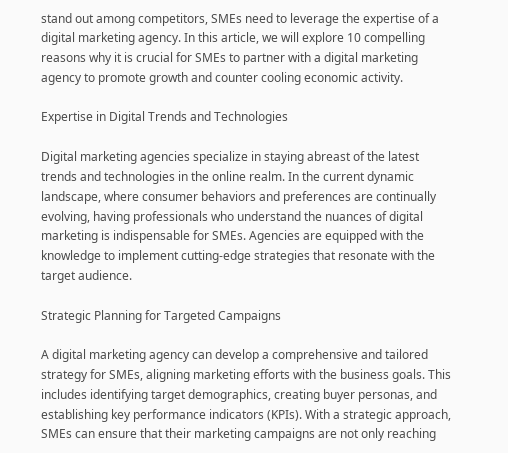stand out among competitors, SMEs need to leverage the expertise of a digital marketing agency. In this article, we will explore 10 compelling reasons why it is crucial for SMEs to partner with a digital marketing agency to promote growth and counter cooling economic activity.

Expertise in Digital Trends and Technologies

Digital marketing agencies specialize in staying abreast of the latest trends and technologies in the online realm. In the current dynamic landscape, where consumer behaviors and preferences are continually evolving, having professionals who understand the nuances of digital marketing is indispensable for SMEs. Agencies are equipped with the knowledge to implement cutting-edge strategies that resonate with the target audience.

Strategic Planning for Targeted Campaigns

A digital marketing agency can develop a comprehensive and tailored strategy for SMEs, aligning marketing efforts with the business goals. This includes identifying target demographics, creating buyer personas, and establishing key performance indicators (KPIs). With a strategic approach, SMEs can ensure that their marketing campaigns are not only reaching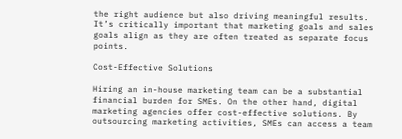the right audience but also driving meaningful results. It’s critically important that marketing goals and sales goals align as they are often treated as separate focus points.

Cost-Effective Solutions

Hiring an in-house marketing team can be a substantial financial burden for SMEs. On the other hand, digital marketing agencies offer cost-effective solutions. By outsourcing marketing activities, SMEs can access a team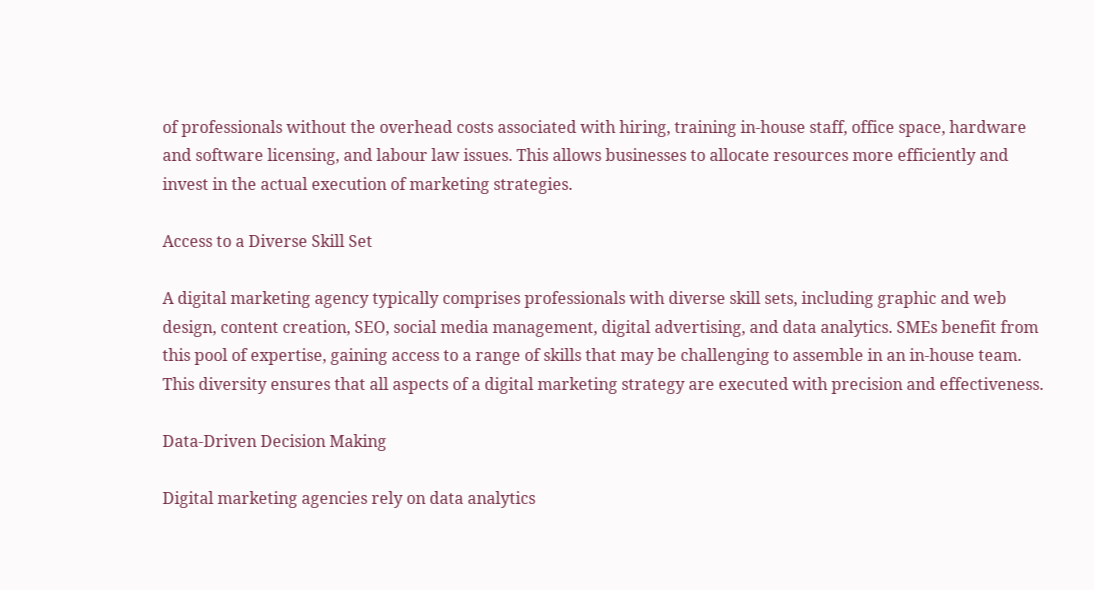of professionals without the overhead costs associated with hiring, training in-house staff, office space, hardware and software licensing, and labour law issues. This allows businesses to allocate resources more efficiently and invest in the actual execution of marketing strategies.

Access to a Diverse Skill Set

A digital marketing agency typically comprises professionals with diverse skill sets, including graphic and web design, content creation, SEO, social media management, digital advertising, and data analytics. SMEs benefit from this pool of expertise, gaining access to a range of skills that may be challenging to assemble in an in-house team. This diversity ensures that all aspects of a digital marketing strategy are executed with precision and effectiveness.

Data-Driven Decision Making

Digital marketing agencies rely on data analytics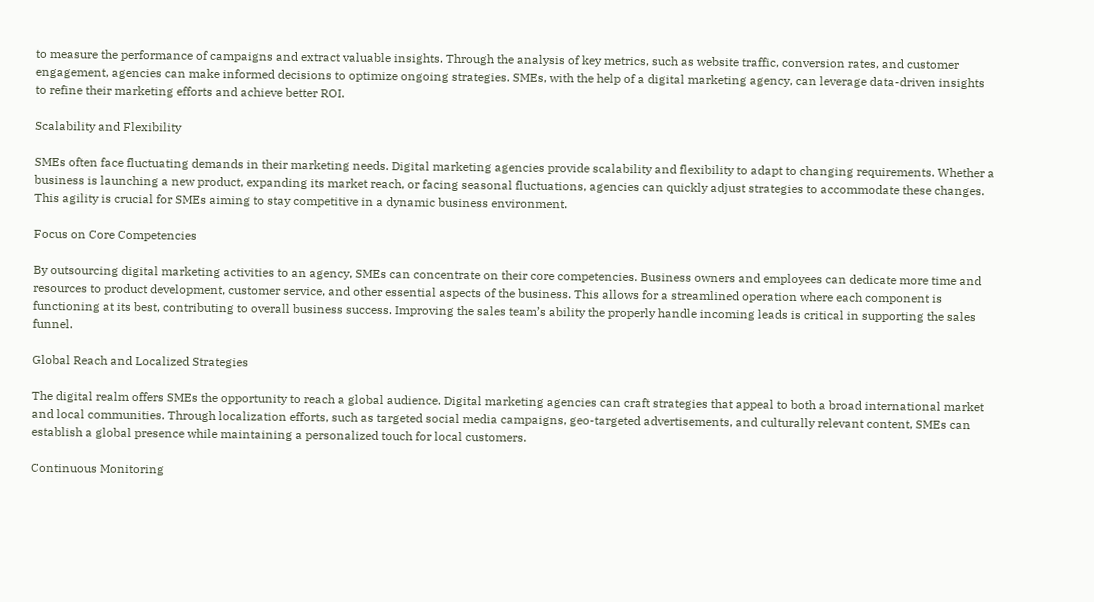to measure the performance of campaigns and extract valuable insights. Through the analysis of key metrics, such as website traffic, conversion rates, and customer engagement, agencies can make informed decisions to optimize ongoing strategies. SMEs, with the help of a digital marketing agency, can leverage data-driven insights to refine their marketing efforts and achieve better ROI.

Scalability and Flexibility

SMEs often face fluctuating demands in their marketing needs. Digital marketing agencies provide scalability and flexibility to adapt to changing requirements. Whether a business is launching a new product, expanding its market reach, or facing seasonal fluctuations, agencies can quickly adjust strategies to accommodate these changes. This agility is crucial for SMEs aiming to stay competitive in a dynamic business environment.

Focus on Core Competencies

By outsourcing digital marketing activities to an agency, SMEs can concentrate on their core competencies. Business owners and employees can dedicate more time and resources to product development, customer service, and other essential aspects of the business. This allows for a streamlined operation where each component is functioning at its best, contributing to overall business success. Improving the sales team’s ability the properly handle incoming leads is critical in supporting the sales funnel.

Global Reach and Localized Strategies

The digital realm offers SMEs the opportunity to reach a global audience. Digital marketing agencies can craft strategies that appeal to both a broad international market and local communities. Through localization efforts, such as targeted social media campaigns, geo-targeted advertisements, and culturally relevant content, SMEs can establish a global presence while maintaining a personalized touch for local customers.

Continuous Monitoring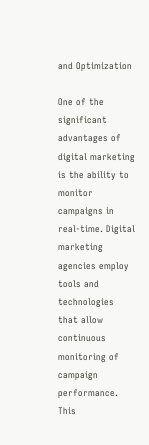and Optimization

One of the significant advantages of digital marketing is the ability to monitor campaigns in real-time. Digital marketing agencies employ tools and technologies that allow continuous monitoring of campaign performance. This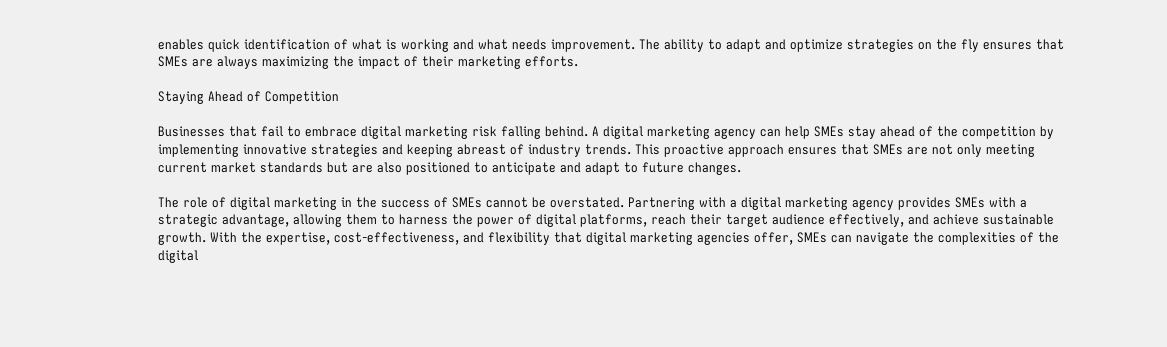enables quick identification of what is working and what needs improvement. The ability to adapt and optimize strategies on the fly ensures that SMEs are always maximizing the impact of their marketing efforts.

Staying Ahead of Competition

Businesses that fail to embrace digital marketing risk falling behind. A digital marketing agency can help SMEs stay ahead of the competition by implementing innovative strategies and keeping abreast of industry trends. This proactive approach ensures that SMEs are not only meeting current market standards but are also positioned to anticipate and adapt to future changes.

The role of digital marketing in the success of SMEs cannot be overstated. Partnering with a digital marketing agency provides SMEs with a strategic advantage, allowing them to harness the power of digital platforms, reach their target audience effectively, and achieve sustainable growth. With the expertise, cost-effectiveness, and flexibility that digital marketing agencies offer, SMEs can navigate the complexities of the digital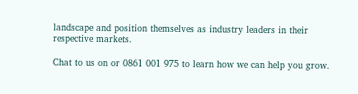landscape and position themselves as industry leaders in their respective markets.

Chat to us on or 0861 001 975 to learn how we can help you grow.